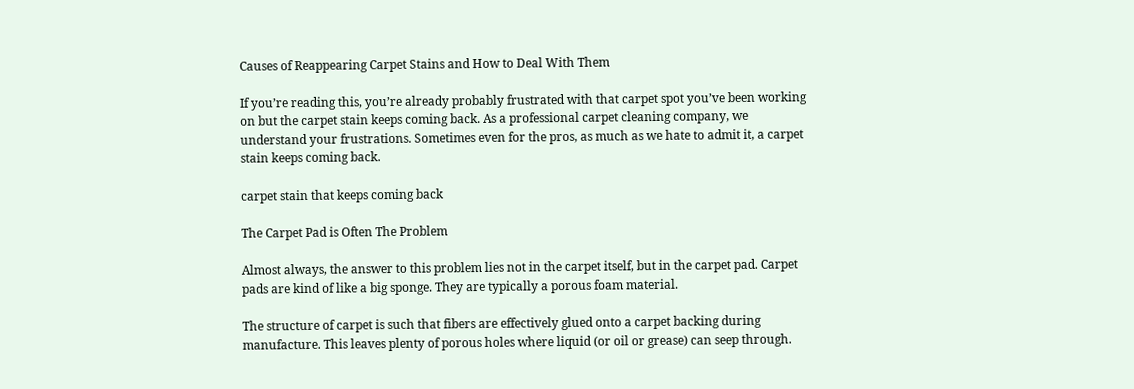Causes of Reappearing Carpet Stains and How to Deal With Them

If you’re reading this, you’re already probably frustrated with that carpet spot you’ve been working on but the carpet stain keeps coming back. As a professional carpet cleaning company, we understand your frustrations. Sometimes even for the pros, as much as we hate to admit it, a carpet stain keeps coming back.

carpet stain that keeps coming back

The Carpet Pad is Often The Problem

Almost always, the answer to this problem lies not in the carpet itself, but in the carpet pad. Carpet pads are kind of like a big sponge. They are typically a porous foam material.

The structure of carpet is such that fibers are effectively glued onto a carpet backing during manufacture. This leaves plenty of porous holes where liquid (or oil or grease) can seep through.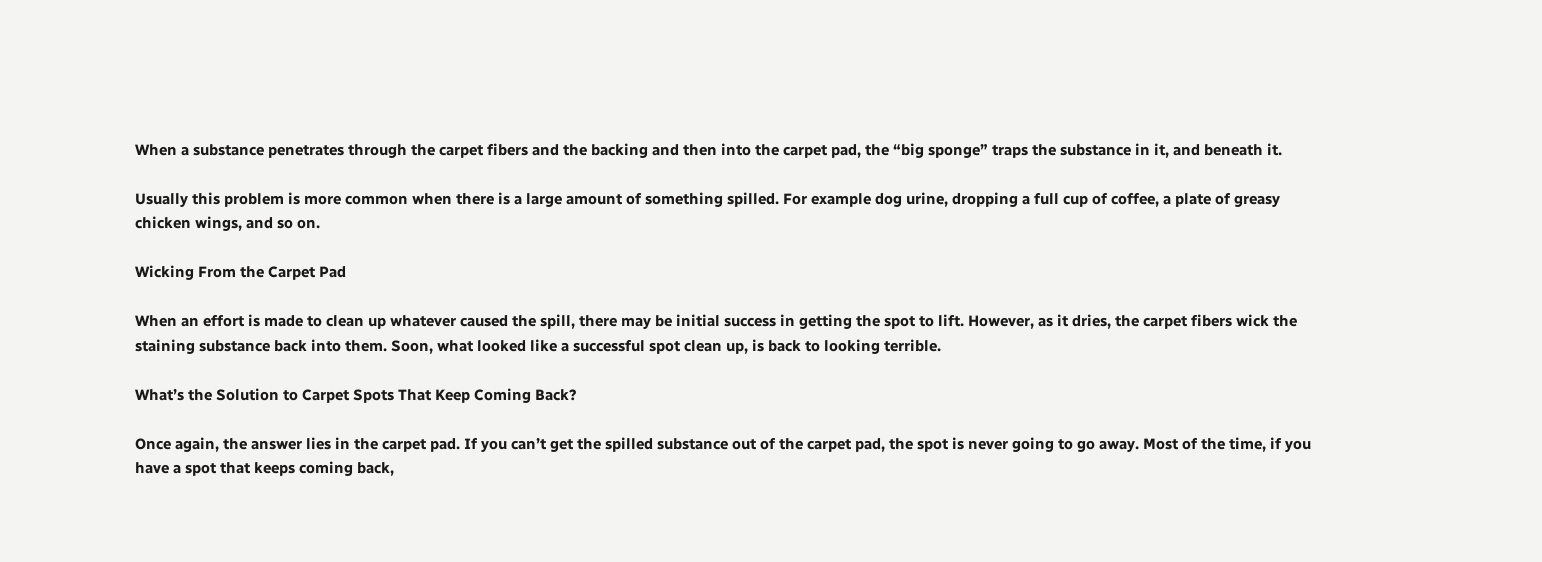When a substance penetrates through the carpet fibers and the backing and then into the carpet pad, the “big sponge” traps the substance in it, and beneath it.

Usually this problem is more common when there is a large amount of something spilled. For example dog urine, dropping a full cup of coffee, a plate of greasy chicken wings, and so on.

Wicking From the Carpet Pad

When an effort is made to clean up whatever caused the spill, there may be initial success in getting the spot to lift. However, as it dries, the carpet fibers wick the staining substance back into them. Soon, what looked like a successful spot clean up, is back to looking terrible.

What’s the Solution to Carpet Spots That Keep Coming Back?

Once again, the answer lies in the carpet pad. If you can’t get the spilled substance out of the carpet pad, the spot is never going to go away. Most of the time, if you have a spot that keeps coming back,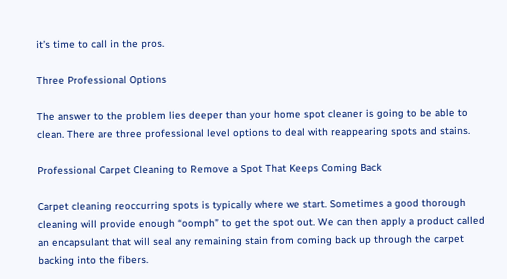it’s time to call in the pros.

Three Professional Options

The answer to the problem lies deeper than your home spot cleaner is going to be able to clean. There are three professional level options to deal with reappearing spots and stains.

Professional Carpet Cleaning to Remove a Spot That Keeps Coming Back

Carpet cleaning reoccurring spots is typically where we start. Sometimes a good thorough cleaning will provide enough “oomph” to get the spot out. We can then apply a product called an encapsulant that will seal any remaining stain from coming back up through the carpet backing into the fibers.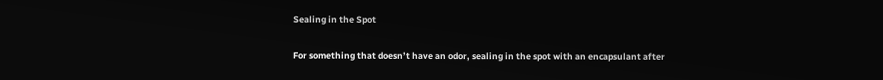Sealing in the Spot

For something that doesn’t have an odor, sealing in the spot with an encapsulant after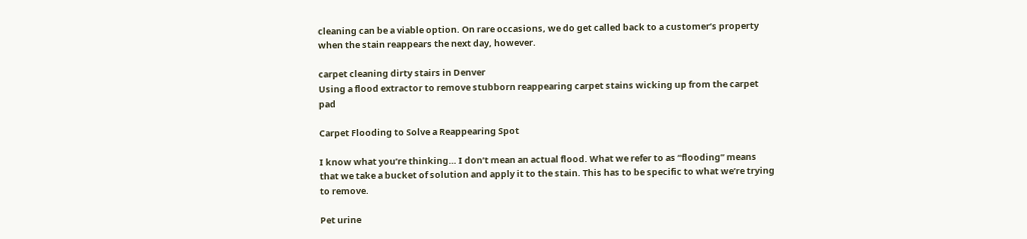cleaning can be a viable option. On rare occasions, we do get called back to a customer’s property when the stain reappears the next day, however.

carpet cleaning dirty stairs in Denver
Using a flood extractor to remove stubborn reappearing carpet stains wicking up from the carpet pad

Carpet Flooding to Solve a Reappearing Spot

I know what you’re thinking… I don’t mean an actual flood. What we refer to as “flooding” means that we take a bucket of solution and apply it to the stain. This has to be specific to what we’re trying to remove.

Pet urine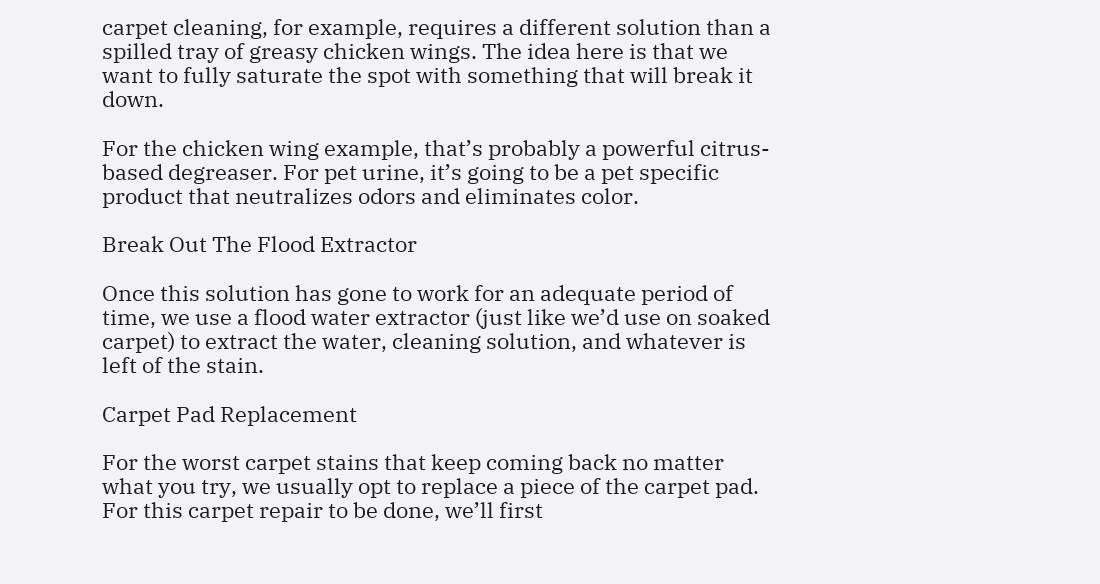carpet cleaning, for example, requires a different solution than a spilled tray of greasy chicken wings. The idea here is that we want to fully saturate the spot with something that will break it down.

For the chicken wing example, that’s probably a powerful citrus-based degreaser. For pet urine, it’s going to be a pet specific product that neutralizes odors and eliminates color.

Break Out The Flood Extractor

Once this solution has gone to work for an adequate period of time, we use a flood water extractor (just like we’d use on soaked carpet) to extract the water, cleaning solution, and whatever is left of the stain.

Carpet Pad Replacement

For the worst carpet stains that keep coming back no matter what you try, we usually opt to replace a piece of the carpet pad. For this carpet repair to be done, we’ll first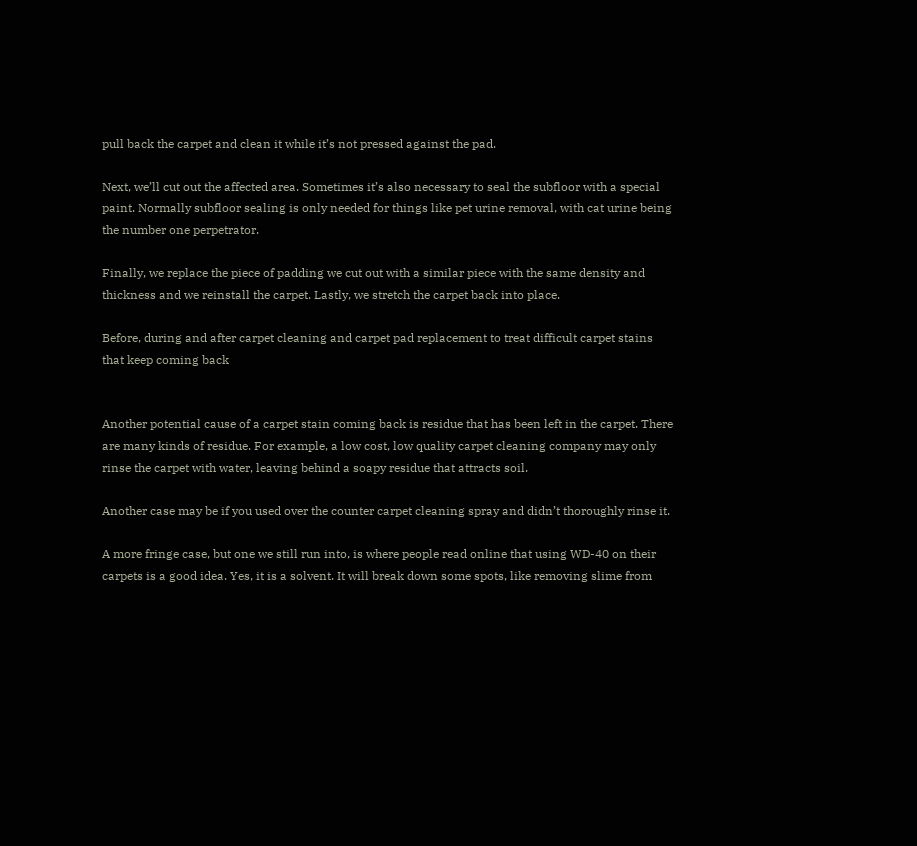pull back the carpet and clean it while it’s not pressed against the pad.

Next, we’ll cut out the affected area. Sometimes it’s also necessary to seal the subfloor with a special paint. Normally subfloor sealing is only needed for things like pet urine removal, with cat urine being the number one perpetrator.

Finally, we replace the piece of padding we cut out with a similar piece with the same density and thickness and we reinstall the carpet. Lastly, we stretch the carpet back into place.

Before, during and after carpet cleaning and carpet pad replacement to treat difficult carpet stains that keep coming back


Another potential cause of a carpet stain coming back is residue that has been left in the carpet. There are many kinds of residue. For example, a low cost, low quality carpet cleaning company may only rinse the carpet with water, leaving behind a soapy residue that attracts soil.

Another case may be if you used over the counter carpet cleaning spray and didn’t thoroughly rinse it.

A more fringe case, but one we still run into, is where people read online that using WD-40 on their carpets is a good idea. Yes, it is a solvent. It will break down some spots, like removing slime from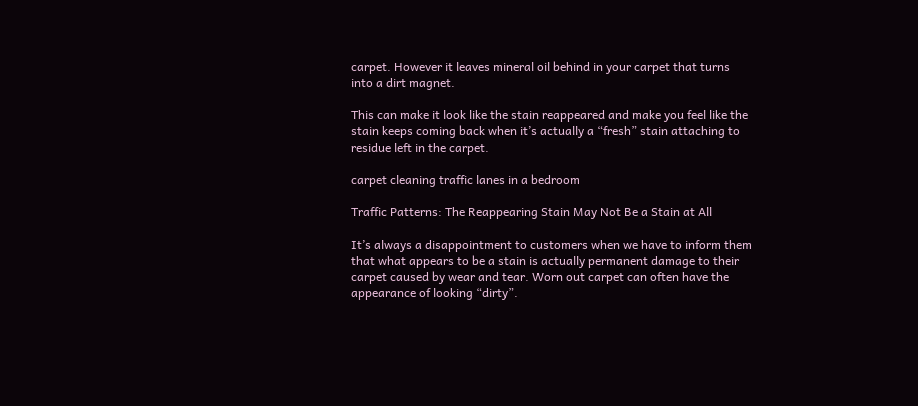carpet. However it leaves mineral oil behind in your carpet that turns into a dirt magnet.

This can make it look like the stain reappeared and make you feel like the stain keeps coming back when it’s actually a “fresh” stain attaching to residue left in the carpet.

carpet cleaning traffic lanes in a bedroom

Traffic Patterns: The Reappearing Stain May Not Be a Stain at All

It’s always a disappointment to customers when we have to inform them that what appears to be a stain is actually permanent damage to their carpet caused by wear and tear. Worn out carpet can often have the appearance of looking “dirty”.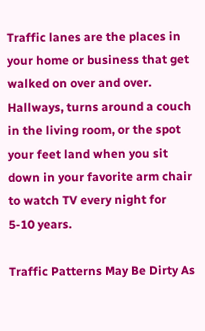Traffic lanes are the places in your home or business that get walked on over and over. Hallways, turns around a couch in the living room, or the spot your feet land when you sit down in your favorite arm chair to watch TV every night for 5-10 years.

Traffic Patterns May Be Dirty As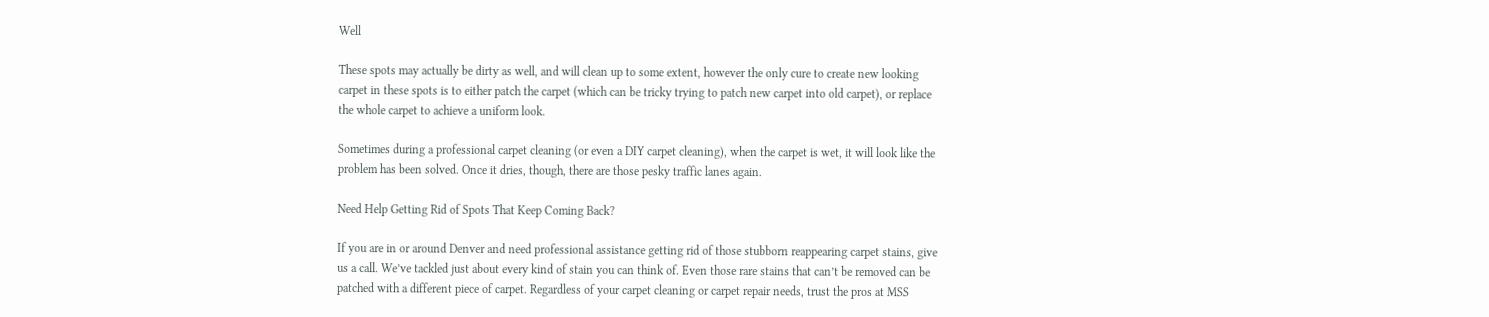Well

These spots may actually be dirty as well, and will clean up to some extent, however the only cure to create new looking carpet in these spots is to either patch the carpet (which can be tricky trying to patch new carpet into old carpet), or replace the whole carpet to achieve a uniform look.

Sometimes during a professional carpet cleaning (or even a DIY carpet cleaning), when the carpet is wet, it will look like the problem has been solved. Once it dries, though, there are those pesky traffic lanes again.

Need Help Getting Rid of Spots That Keep Coming Back?

If you are in or around Denver and need professional assistance getting rid of those stubborn reappearing carpet stains, give us a call. We’ve tackled just about every kind of stain you can think of. Even those rare stains that can’t be removed can be patched with a different piece of carpet. Regardless of your carpet cleaning or carpet repair needs, trust the pros at MSS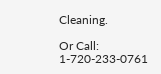Cleaning.

Or Call: 1-720-233-0761